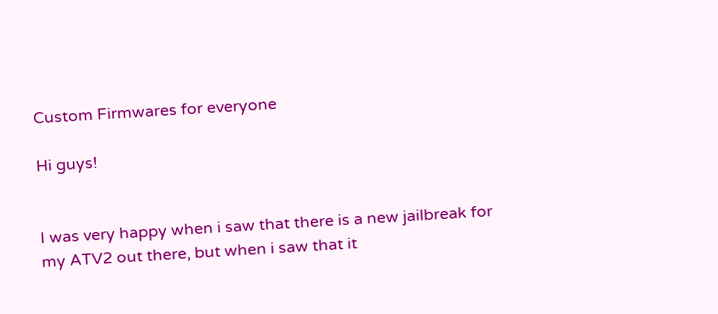Custom Firmwares for everyone

Hi guys!


I was very happy when i saw that there is a new jailbreak for my ATV2 out there, but when i saw that it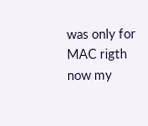was only for MAC rigth now my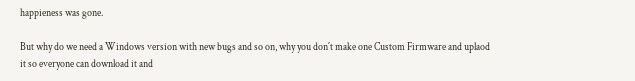happieness was gone.

But why do we need a Windows version with new bugs and so on, why you don´t make one Custom Firmware and uplaod it so everyone can download it and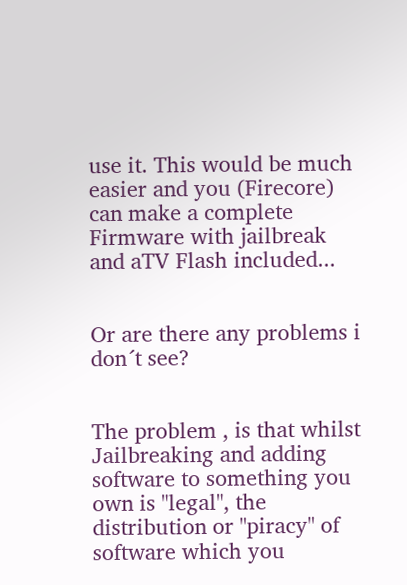use it. This would be much easier and you (Firecore) can make a complete Firmware with jailbreak and aTV Flash included...


Or are there any problems i don´t see?


The problem , is that whilst Jailbreaking and adding software to something you own is "legal", the distribution or "piracy" of software which you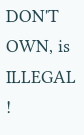DON'T OWN, is ILLEGAL !